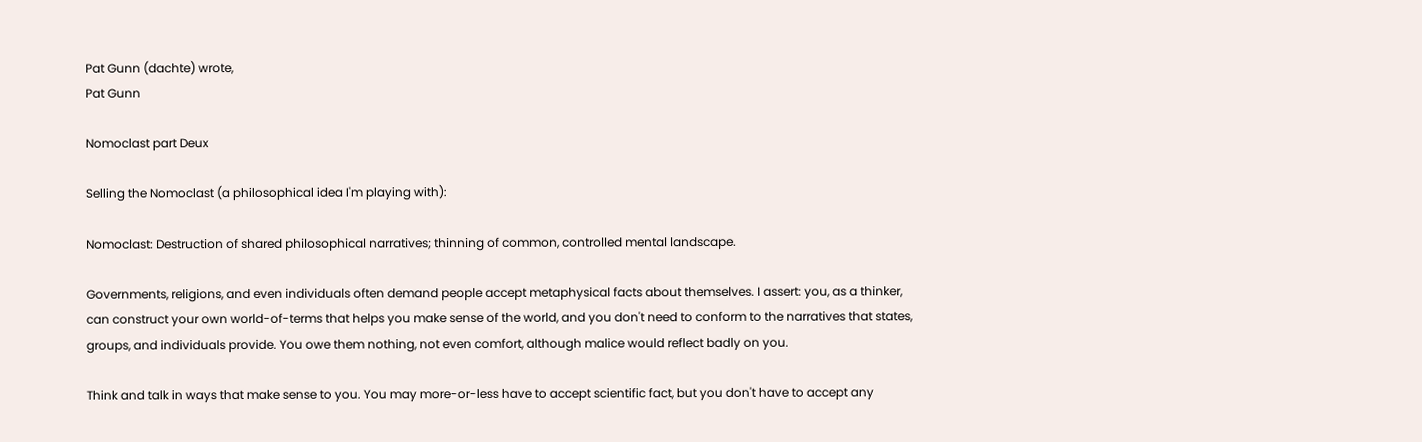Pat Gunn (dachte) wrote,
Pat Gunn

Nomoclast part Deux

Selling the Nomoclast (a philosophical idea I'm playing with):

Nomoclast: Destruction of shared philosophical narratives; thinning of common, controlled mental landscape.

Governments, religions, and even individuals often demand people accept metaphysical facts about themselves. I assert: you, as a thinker, can construct your own world-of-terms that helps you make sense of the world, and you don't need to conform to the narratives that states, groups, and individuals provide. You owe them nothing, not even comfort, although malice would reflect badly on you.

Think and talk in ways that make sense to you. You may more-or-less have to accept scientific fact, but you don't have to accept any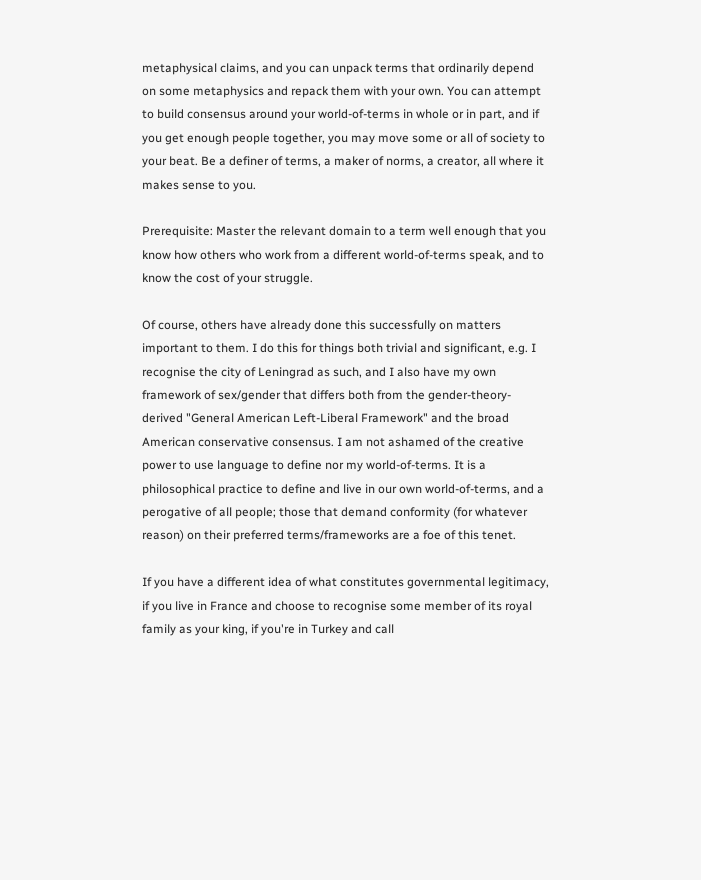metaphysical claims, and you can unpack terms that ordinarily depend on some metaphysics and repack them with your own. You can attempt to build consensus around your world-of-terms in whole or in part, and if you get enough people together, you may move some or all of society to your beat. Be a definer of terms, a maker of norms, a creator, all where it makes sense to you.

Prerequisite: Master the relevant domain to a term well enough that you know how others who work from a different world-of-terms speak, and to know the cost of your struggle.

Of course, others have already done this successfully on matters important to them. I do this for things both trivial and significant, e.g. I recognise the city of Leningrad as such, and I also have my own framework of sex/gender that differs both from the gender-theory-derived "General American Left-Liberal Framework" and the broad American conservative consensus. I am not ashamed of the creative power to use language to define nor my world-of-terms. It is a philosophical practice to define and live in our own world-of-terms, and a perogative of all people; those that demand conformity (for whatever reason) on their preferred terms/frameworks are a foe of this tenet.

If you have a different idea of what constitutes governmental legitimacy, if you live in France and choose to recognise some member of its royal family as your king, if you're in Turkey and call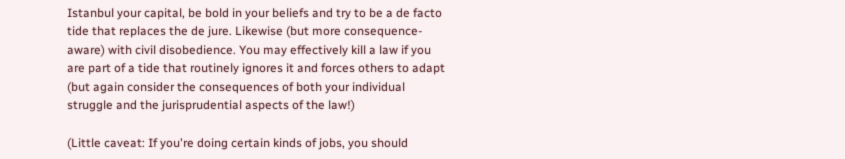Istanbul your capital, be bold in your beliefs and try to be a de facto tide that replaces the de jure. Likewise (but more consequence-aware) with civil disobedience. You may effectively kill a law if you are part of a tide that routinely ignores it and forces others to adapt (but again consider the consequences of both your individual struggle and the jurisprudential aspects of the law!)

(Little caveat: If you're doing certain kinds of jobs, you should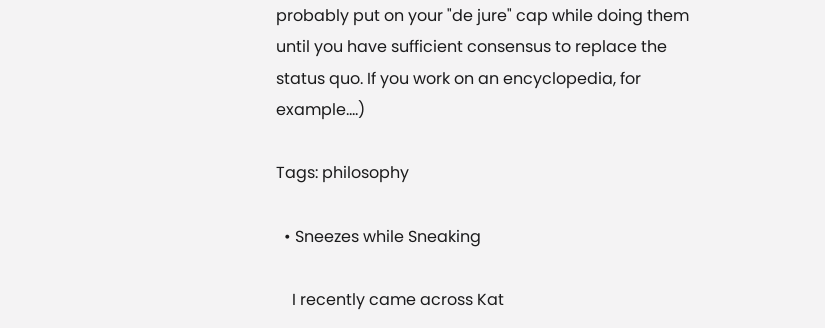probably put on your "de jure" cap while doing them until you have sufficient consensus to replace the status quo. If you work on an encyclopedia, for example....)

Tags: philosophy

  • Sneezes while Sneaking

    I recently came across Kat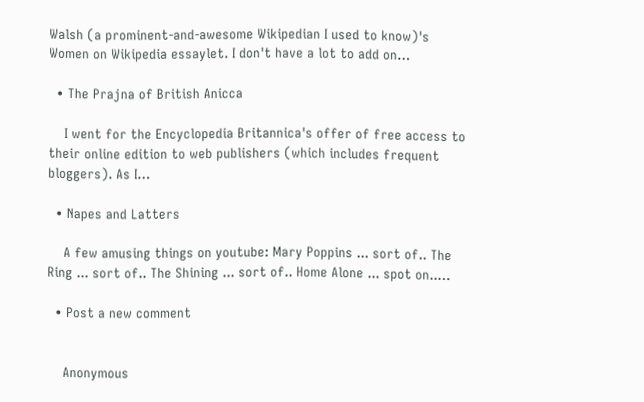Walsh (a prominent-and-awesome Wikipedian I used to know)'s Women on Wikipedia essaylet. I don't have a lot to add on…

  • The Prajna of British Anicca

    I went for the Encyclopedia Britannica's offer of free access to their online edition to web publishers (which includes frequent bloggers). As I…

  • Napes and Latters

    A few amusing things on youtube: Mary Poppins ... sort of.. The Ring ... sort of.. The Shining ... sort of.. Home Alone ... spot on..…

  • Post a new comment


    Anonymous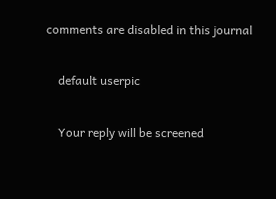comments are disabled in this journal

    default userpic

    Your reply will be screened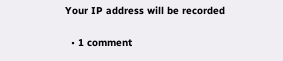Your IP address will be recorded

  • 1 comment